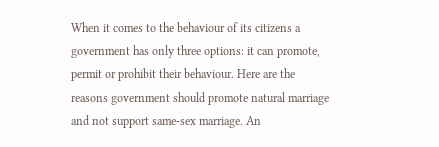When it comes to the behaviour of its citizens a government has only three options: it can promote, permit or prohibit their behaviour. Here are the reasons government should promote natural marriage and not support same-sex marriage. An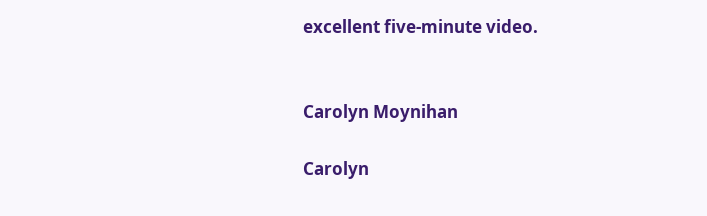excellent five-minute video.


Carolyn Moynihan

Carolyn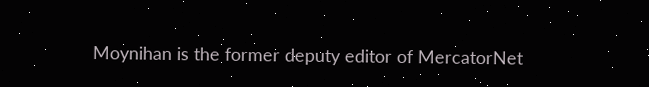Moynihan is the former deputy editor of MercatorNet